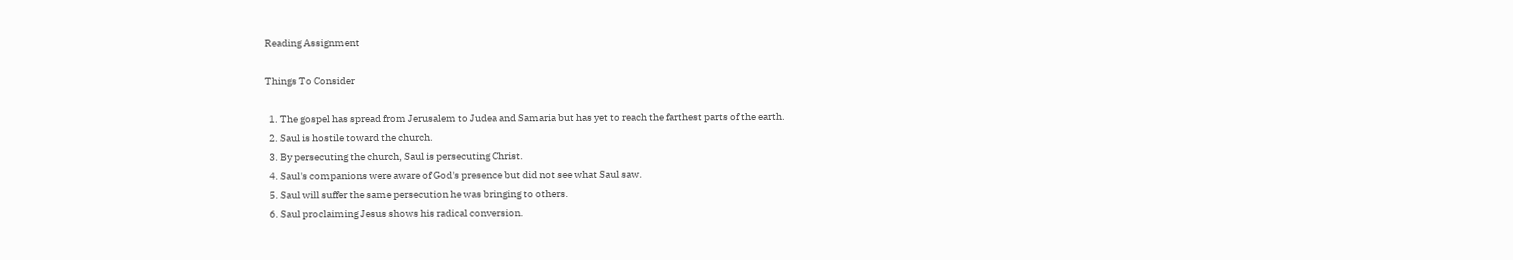Reading Assignment

Things To Consider

  1. The gospel has spread from Jerusalem to Judea and Samaria but has yet to reach the farthest parts of the earth.
  2. Saul is hostile toward the church.
  3. By persecuting the church, Saul is persecuting Christ.
  4. Saul's companions were aware of God's presence but did not see what Saul saw.
  5. Saul will suffer the same persecution he was bringing to others.
  6. Saul proclaiming Jesus shows his radical conversion.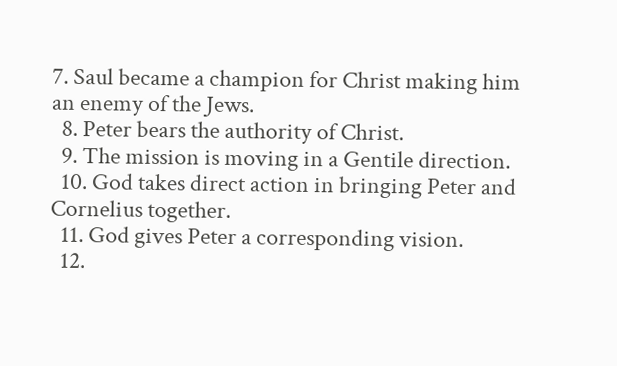7. Saul became a champion for Christ making him an enemy of the Jews.
  8. Peter bears the authority of Christ.
  9. The mission is moving in a Gentile direction.
  10. God takes direct action in bringing Peter and Cornelius together.
  11. God gives Peter a corresponding vision.
  12.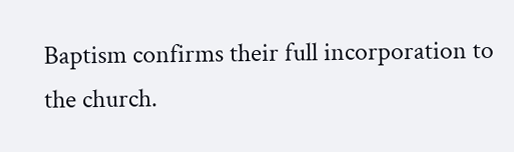Baptism confirms their full incorporation to the church.